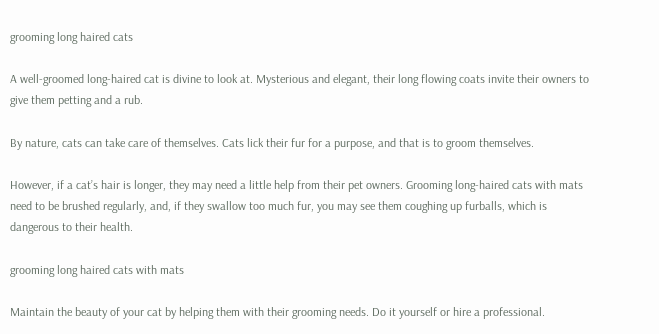grooming long haired cats

A well-groomed long-haired cat is divine to look at. Mysterious and elegant, their long flowing coats invite their owners to give them petting and a rub.

By nature, cats can take care of themselves. Cats lick their fur for a purpose, and that is to groom themselves.

However, if a cat’s hair is longer, they may need a little help from their pet owners. Grooming long-haired cats with mats need to be brushed regularly, and, if they swallow too much fur, you may see them coughing up furballs, which is dangerous to their health.

grooming long haired cats with mats

Maintain the beauty of your cat by helping them with their grooming needs. Do it yourself or hire a professional.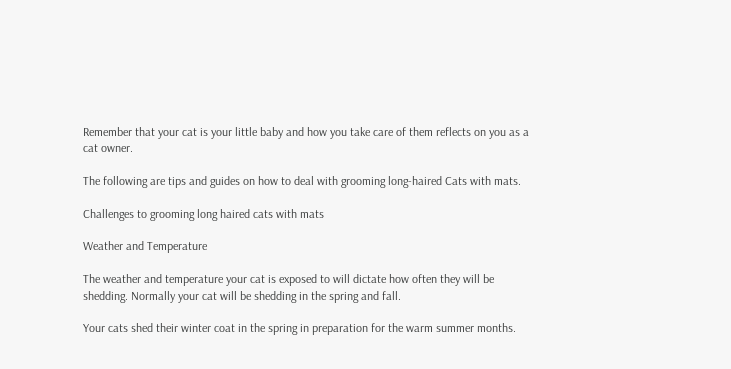Remember that your cat is your little baby and how you take care of them reflects on you as a cat owner.

The following are tips and guides on how to deal with grooming long-haired Cats with mats.

Challenges to grooming long haired cats with mats

Weather and Temperature

The weather and temperature your cat is exposed to will dictate how often they will be shedding. Normally your cat will be shedding in the spring and fall.

Your cats shed their winter coat in the spring in preparation for the warm summer months.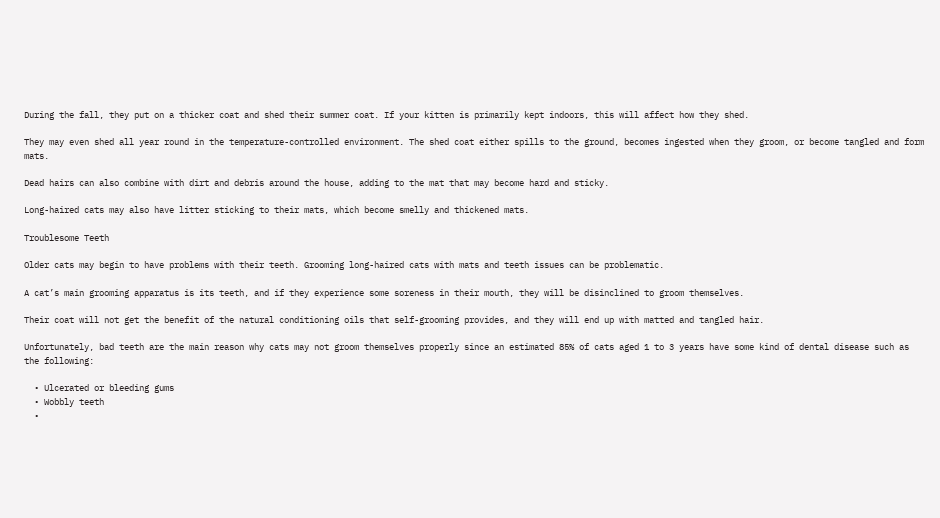During the fall, they put on a thicker coat and shed their summer coat. If your kitten is primarily kept indoors, this will affect how they shed.

They may even shed all year round in the temperature-controlled environment. The shed coat either spills to the ground, becomes ingested when they groom, or become tangled and form mats.

Dead hairs can also combine with dirt and debris around the house, adding to the mat that may become hard and sticky.

Long-haired cats may also have litter sticking to their mats, which become smelly and thickened mats.

Troublesome Teeth

Older cats may begin to have problems with their teeth. Grooming long-haired cats with mats and teeth issues can be problematic.

A cat’s main grooming apparatus is its teeth, and if they experience some soreness in their mouth, they will be disinclined to groom themselves.

Their coat will not get the benefit of the natural conditioning oils that self-grooming provides, and they will end up with matted and tangled hair.

Unfortunately, bad teeth are the main reason why cats may not groom themselves properly since an estimated 85% of cats aged 1 to 3 years have some kind of dental disease such as the following:

  • Ulcerated or bleeding gums
  • Wobbly teeth
  •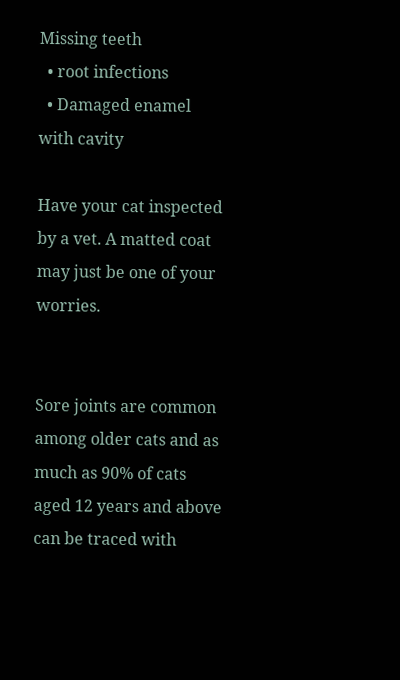Missing teeth
  • root infections
  • Damaged enamel with cavity

Have your cat inspected by a vet. A matted coat may just be one of your worries.


Sore joints are common among older cats and as much as 90% of cats aged 12 years and above can be traced with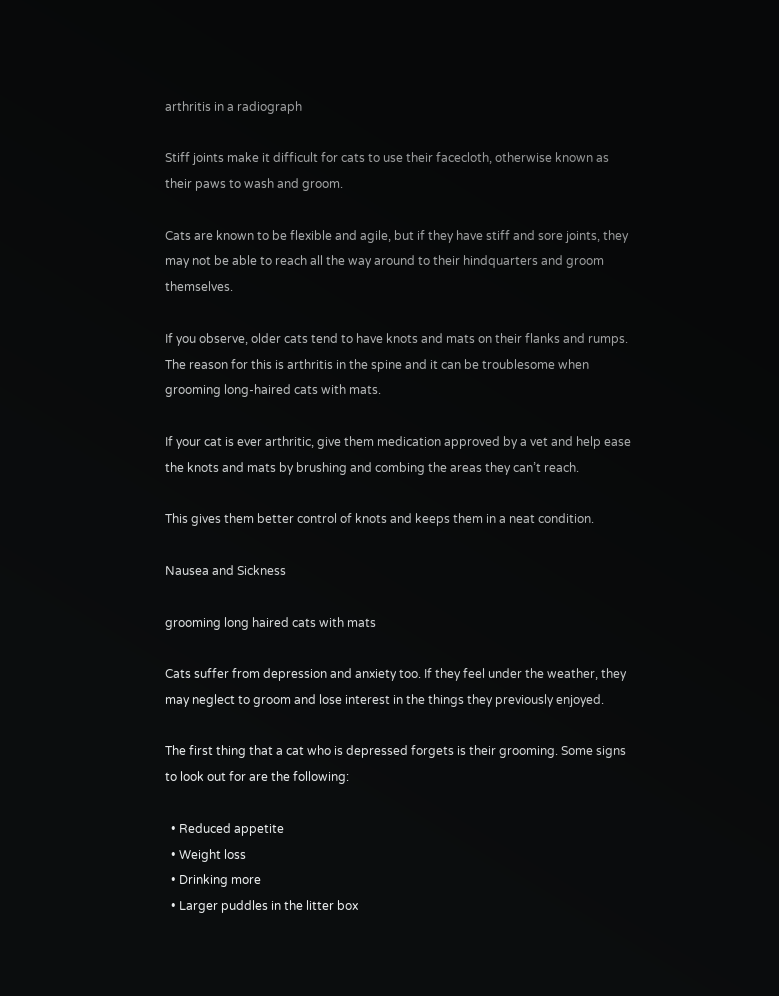arthritis in a radiograph

Stiff joints make it difficult for cats to use their facecloth, otherwise known as their paws to wash and groom.

Cats are known to be flexible and agile, but if they have stiff and sore joints, they may not be able to reach all the way around to their hindquarters and groom themselves.

If you observe, older cats tend to have knots and mats on their flanks and rumps. The reason for this is arthritis in the spine and it can be troublesome when grooming long-haired cats with mats.

If your cat is ever arthritic, give them medication approved by a vet and help ease the knots and mats by brushing and combing the areas they can’t reach.

This gives them better control of knots and keeps them in a neat condition.

Nausea and Sickness

grooming long haired cats with mats

Cats suffer from depression and anxiety too. If they feel under the weather, they may neglect to groom and lose interest in the things they previously enjoyed.

The first thing that a cat who is depressed forgets is their grooming. Some signs to look out for are the following:

  • Reduced appetite
  • Weight loss
  • Drinking more
  • Larger puddles in the litter box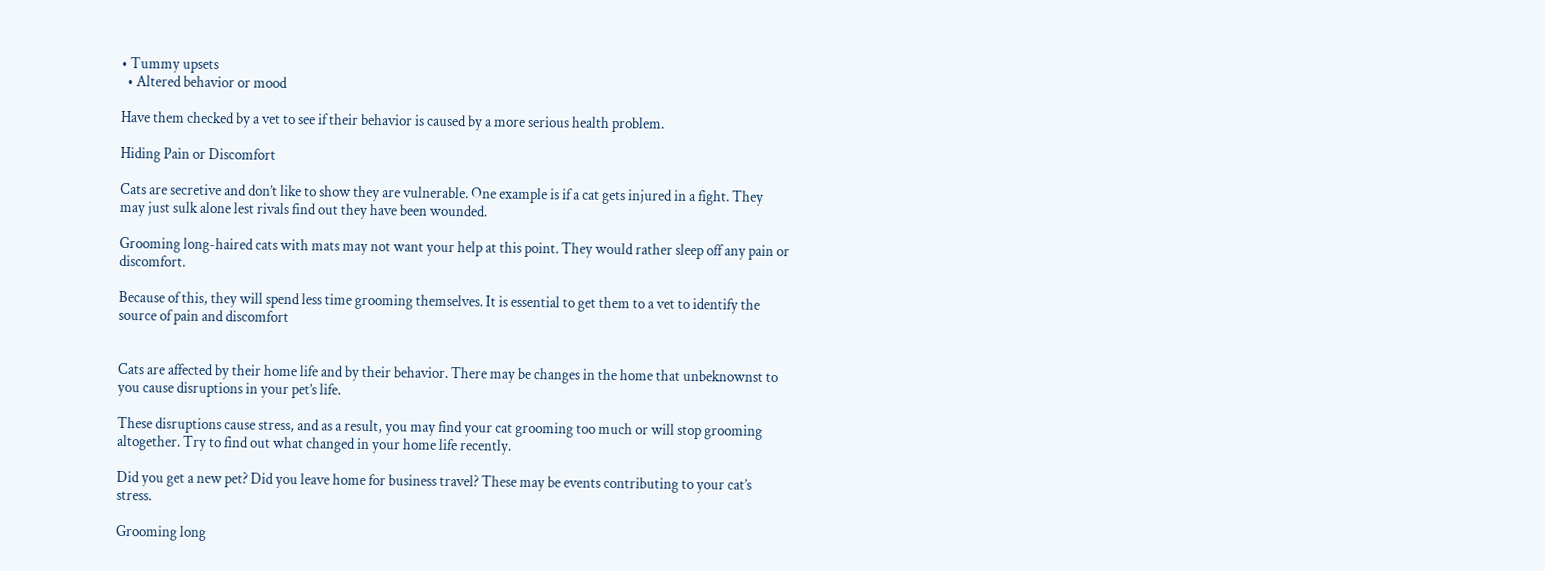• Tummy upsets
  • Altered behavior or mood

Have them checked by a vet to see if their behavior is caused by a more serious health problem.

Hiding Pain or Discomfort

Cats are secretive and don’t like to show they are vulnerable. One example is if a cat gets injured in a fight. They may just sulk alone lest rivals find out they have been wounded.

Grooming long-haired cats with mats may not want your help at this point. They would rather sleep off any pain or discomfort.

Because of this, they will spend less time grooming themselves. It is essential to get them to a vet to identify the source of pain and discomfort


Cats are affected by their home life and by their behavior. There may be changes in the home that unbeknownst to you cause disruptions in your pet’s life.

These disruptions cause stress, and as a result, you may find your cat grooming too much or will stop grooming altogether. Try to find out what changed in your home life recently.

Did you get a new pet? Did you leave home for business travel? These may be events contributing to your cat’s stress.

Grooming long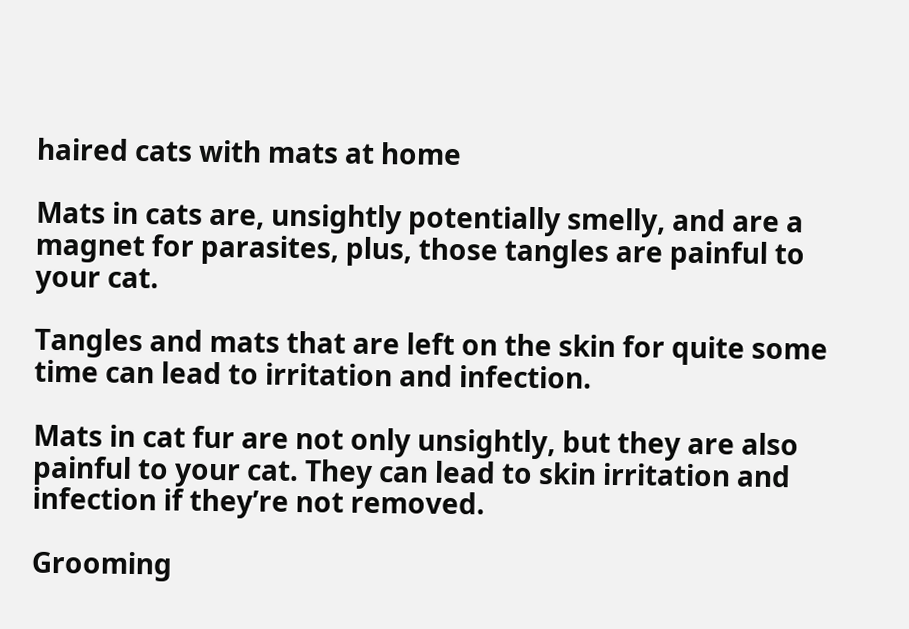haired cats with mats at home

Mats in cats are, unsightly potentially smelly, and are a magnet for parasites, plus, those tangles are painful to your cat.

Tangles and mats that are left on the skin for quite some time can lead to irritation and infection.

Mats in cat fur are not only unsightly, but they are also painful to your cat. They can lead to skin irritation and infection if they’re not removed.

Grooming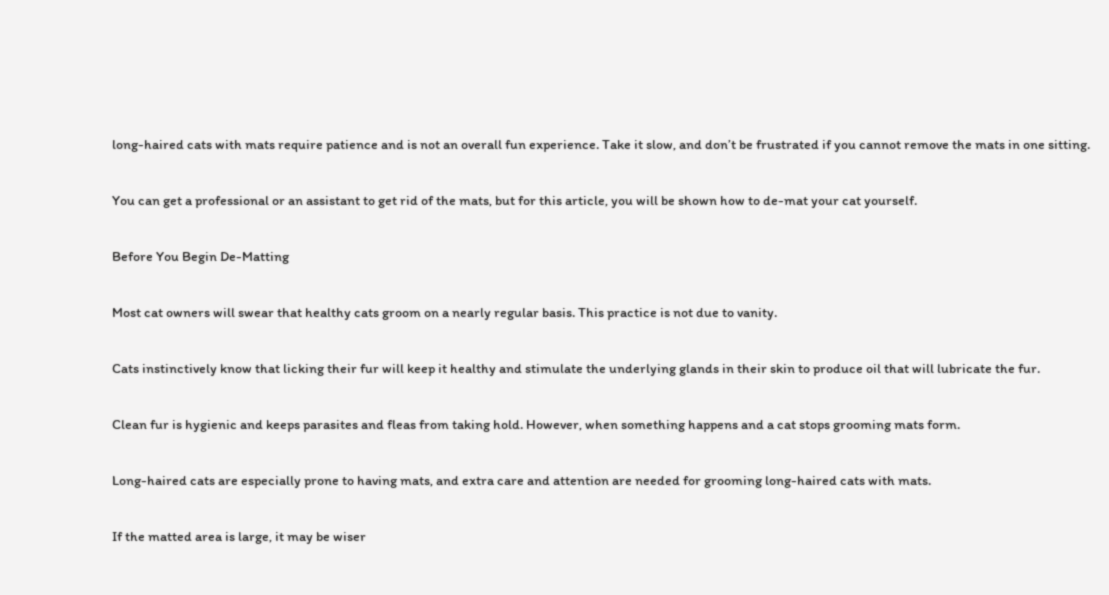long-haired cats with mats require patience and is not an overall fun experience. Take it slow, and don’t be frustrated if you cannot remove the mats in one sitting.

You can get a professional or an assistant to get rid of the mats, but for this article, you will be shown how to de-mat your cat yourself.

Before You Begin De-Matting

Most cat owners will swear that healthy cats groom on a nearly regular basis. This practice is not due to vanity.

Cats instinctively know that licking their fur will keep it healthy and stimulate the underlying glands in their skin to produce oil that will lubricate the fur.

Clean fur is hygienic and keeps parasites and fleas from taking hold. However, when something happens and a cat stops grooming mats form.

Long-haired cats are especially prone to having mats, and extra care and attention are needed for grooming long-haired cats with mats.

If the matted area is large, it may be wiser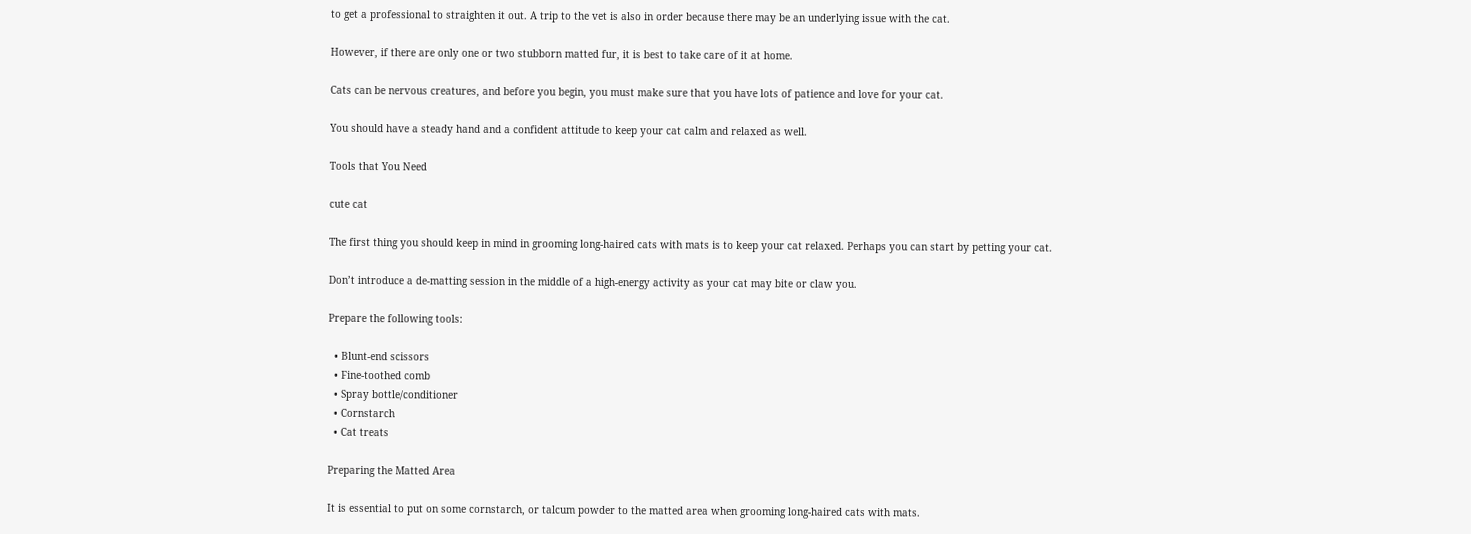to get a professional to straighten it out. A trip to the vet is also in order because there may be an underlying issue with the cat.

However, if there are only one or two stubborn matted fur, it is best to take care of it at home.

Cats can be nervous creatures, and before you begin, you must make sure that you have lots of patience and love for your cat.

You should have a steady hand and a confident attitude to keep your cat calm and relaxed as well.

Tools that You Need

cute cat

The first thing you should keep in mind in grooming long-haired cats with mats is to keep your cat relaxed. Perhaps you can start by petting your cat.

Don’t introduce a de-matting session in the middle of a high-energy activity as your cat may bite or claw you.

Prepare the following tools:

  • Blunt-end scissors
  • Fine-toothed comb
  • Spray bottle/conditioner
  • Cornstarch
  • Cat treats

Preparing the Matted Area

It is essential to put on some cornstarch, or talcum powder to the matted area when grooming long-haired cats with mats.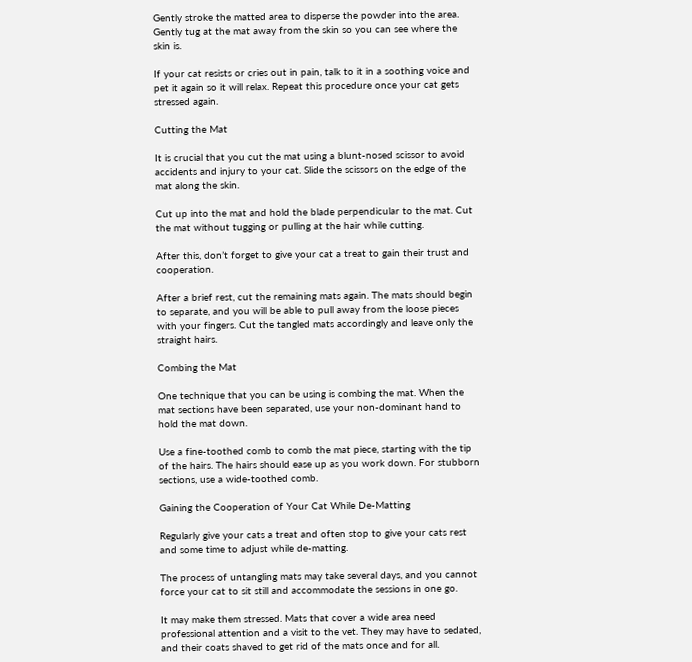Gently stroke the matted area to disperse the powder into the area. Gently tug at the mat away from the skin so you can see where the skin is.

If your cat resists or cries out in pain, talk to it in a soothing voice and pet it again so it will relax. Repeat this procedure once your cat gets stressed again.

Cutting the Mat

It is crucial that you cut the mat using a blunt-nosed scissor to avoid accidents and injury to your cat. Slide the scissors on the edge of the mat along the skin.

Cut up into the mat and hold the blade perpendicular to the mat. Cut the mat without tugging or pulling at the hair while cutting.

After this, don’t forget to give your cat a treat to gain their trust and cooperation.

After a brief rest, cut the remaining mats again. The mats should begin to separate, and you will be able to pull away from the loose pieces with your fingers. Cut the tangled mats accordingly and leave only the straight hairs.

Combing the Mat

One technique that you can be using is combing the mat. When the mat sections have been separated, use your non-dominant hand to hold the mat down.

Use a fine-toothed comb to comb the mat piece, starting with the tip of the hairs. The hairs should ease up as you work down. For stubborn sections, use a wide-toothed comb.

Gaining the Cooperation of Your Cat While De-Matting

Regularly give your cats a treat and often stop to give your cats rest and some time to adjust while de-matting.

The process of untangling mats may take several days, and you cannot force your cat to sit still and accommodate the sessions in one go.

It may make them stressed. Mats that cover a wide area need professional attention and a visit to the vet. They may have to sedated, and their coats shaved to get rid of the mats once and for all.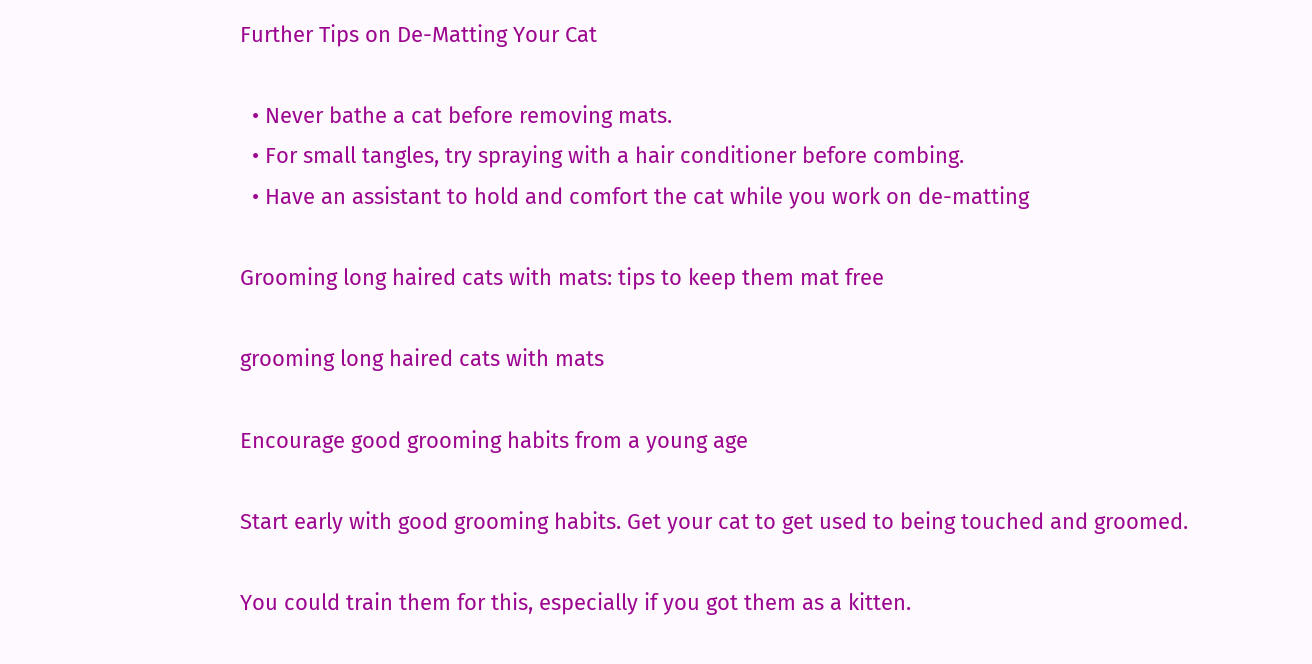Further Tips on De-Matting Your Cat

  • Never bathe a cat before removing mats.
  • For small tangles, try spraying with a hair conditioner before combing.
  • Have an assistant to hold and comfort the cat while you work on de-matting

Grooming long haired cats with mats: tips to keep them mat free

grooming long haired cats with mats

Encourage good grooming habits from a young age

Start early with good grooming habits. Get your cat to get used to being touched and groomed.

You could train them for this, especially if you got them as a kitten.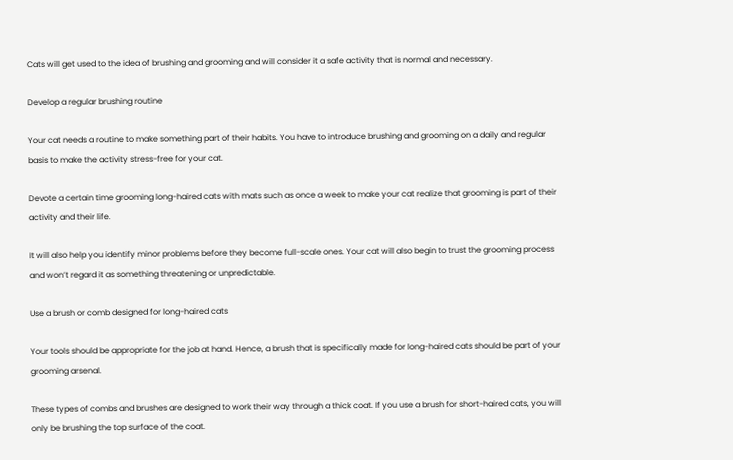Cats will get used to the idea of brushing and grooming and will consider it a safe activity that is normal and necessary.

Develop a regular brushing routine

Your cat needs a routine to make something part of their habits. You have to introduce brushing and grooming on a daily and regular basis to make the activity stress-free for your cat.

Devote a certain time grooming long-haired cats with mats such as once a week to make your cat realize that grooming is part of their activity and their life.

It will also help you identify minor problems before they become full-scale ones. Your cat will also begin to trust the grooming process and won’t regard it as something threatening or unpredictable.

Use a brush or comb designed for long-haired cats

Your tools should be appropriate for the job at hand. Hence, a brush that is specifically made for long-haired cats should be part of your grooming arsenal.

These types of combs and brushes are designed to work their way through a thick coat. If you use a brush for short-haired cats, you will only be brushing the top surface of the coat.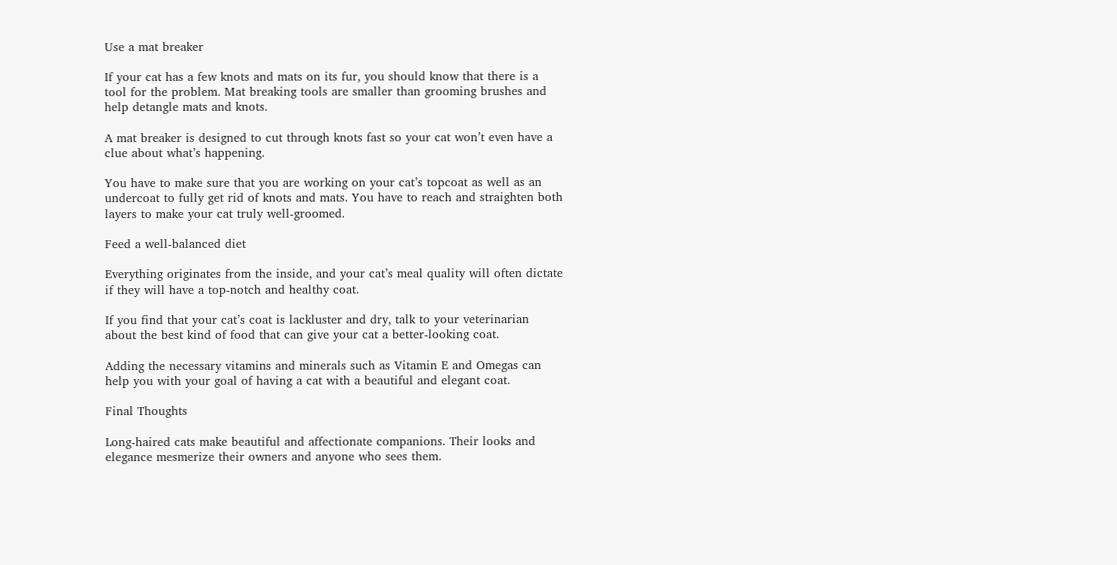Use a mat breaker

If your cat has a few knots and mats on its fur, you should know that there is a tool for the problem. Mat breaking tools are smaller than grooming brushes and help detangle mats and knots.

A mat breaker is designed to cut through knots fast so your cat won’t even have a clue about what’s happening.

You have to make sure that you are working on your cat’s topcoat as well as an undercoat to fully get rid of knots and mats. You have to reach and straighten both layers to make your cat truly well-groomed.

Feed a well-balanced diet

Everything originates from the inside, and your cat’s meal quality will often dictate if they will have a top-notch and healthy coat.

If you find that your cat’s coat is lackluster and dry, talk to your veterinarian about the best kind of food that can give your cat a better-looking coat.

Adding the necessary vitamins and minerals such as Vitamin E and Omegas can help you with your goal of having a cat with a beautiful and elegant coat.

Final Thoughts

Long-haired cats make beautiful and affectionate companions. Their looks and elegance mesmerize their owners and anyone who sees them.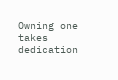Owning one takes dedication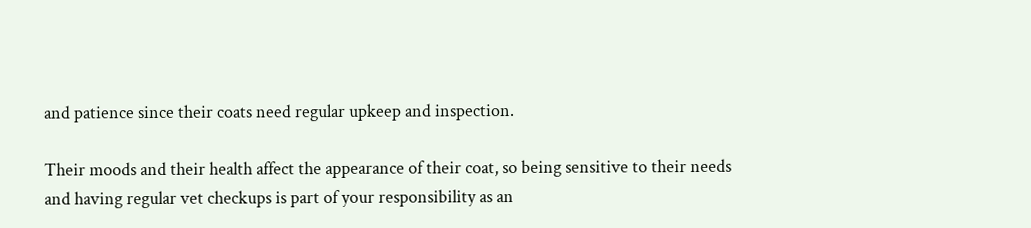and patience since their coats need regular upkeep and inspection.

Their moods and their health affect the appearance of their coat, so being sensitive to their needs and having regular vet checkups is part of your responsibility as an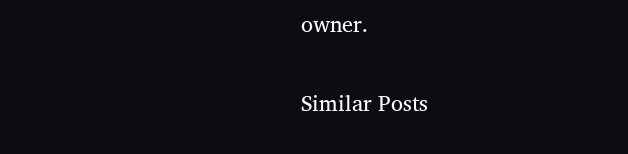owner.

Similar Posts